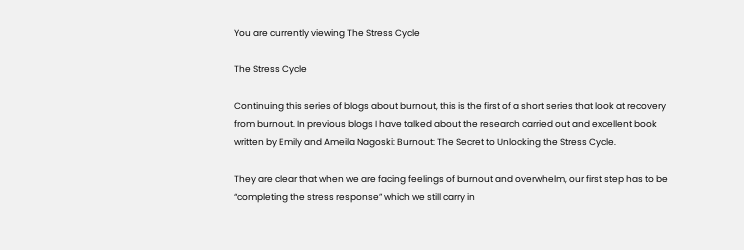You are currently viewing The Stress Cycle

The Stress Cycle

Continuing this series of blogs about burnout, this is the first of a short series that look at recovery from burnout. In previous blogs I have talked about the research carried out and excellent book written by Emily and Ameila Nagoski: Burnout: The Secret to Unlocking the Stress Cycle.

They are clear that when we are facing feelings of burnout and overwhelm, our first step has to be “completing the stress response” which we still carry in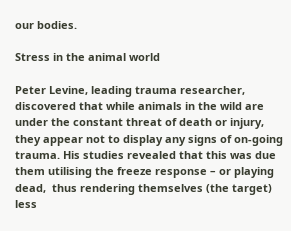our bodies.

Stress in the animal world

Peter Levine, leading trauma researcher, discovered that while animals in the wild are under the constant threat of death or injury, they appear not to display any signs of on-going trauma. His studies revealed that this was due them utilising the freeze response – or playing dead,  thus rendering themselves (the target) less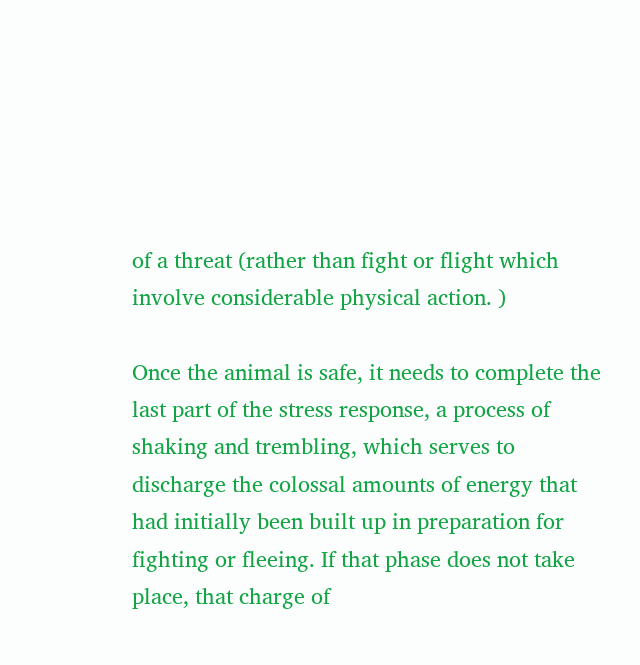of a threat (rather than fight or flight which involve considerable physical action. )

Once the animal is safe, it needs to complete the last part of the stress response, a process of shaking and trembling, which serves to discharge the colossal amounts of energy that had initially been built up in preparation for fighting or fleeing. If that phase does not take place, that charge of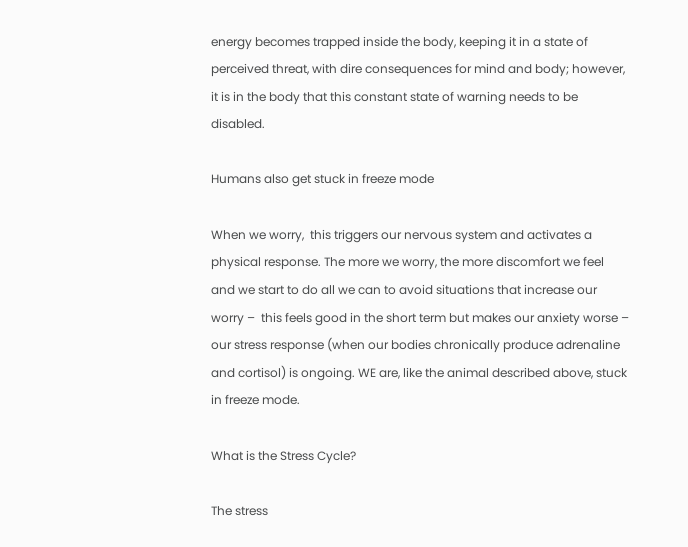energy becomes trapped inside the body, keeping it in a state of perceived threat, with dire consequences for mind and body; however, it is in the body that this constant state of warning needs to be disabled.

Humans also get stuck in freeze mode

When we worry,  this triggers our nervous system and activates a physical response. The more we worry, the more discomfort we feel and we start to do all we can to avoid situations that increase our worry –  this feels good in the short term but makes our anxiety worse – our stress response (when our bodies chronically produce adrenaline and cortisol) is ongoing. WE are, like the animal described above, stuck in freeze mode.

What is the Stress Cycle?

The stress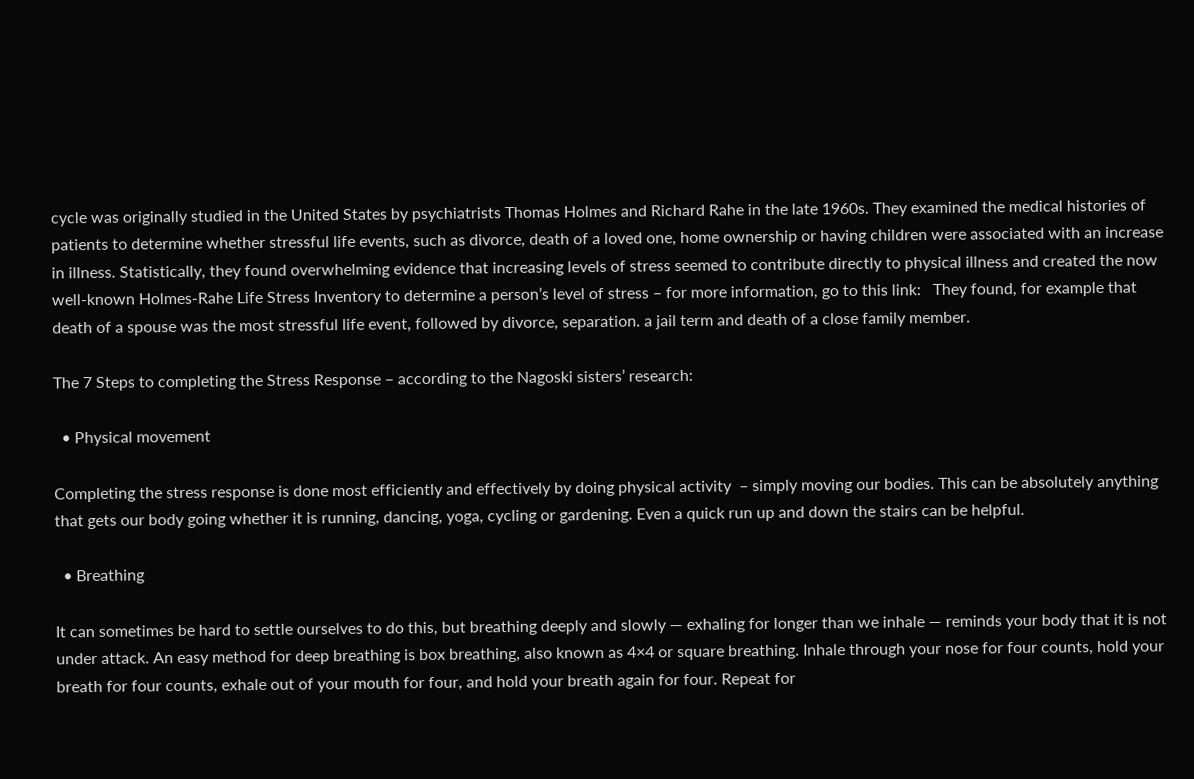cycle was originally studied in the United States by psychiatrists Thomas Holmes and Richard Rahe in the late 1960s. They examined the medical histories of patients to determine whether stressful life events, such as divorce, death of a loved one, home ownership or having children were associated with an increase in illness. Statistically, they found overwhelming evidence that increasing levels of stress seemed to contribute directly to physical illness and created the now well-known Holmes-Rahe Life Stress Inventory to determine a person’s level of stress – for more information, go to this link:   They found, for example that death of a spouse was the most stressful life event, followed by divorce, separation. a jail term and death of a close family member.

The 7 Steps to completing the Stress Response – according to the Nagoski sisters’ research:

  • Physical movement

Completing the stress response is done most efficiently and effectively by doing physical activity  – simply moving our bodies. This can be absolutely anything that gets our body going whether it is running, dancing, yoga, cycling or gardening. Even a quick run up and down the stairs can be helpful.

  • Breathing

It can sometimes be hard to settle ourselves to do this, but breathing deeply and slowly — exhaling for longer than we inhale — reminds your body that it is not under attack. An easy method for deep breathing is box breathing, also known as 4×4 or square breathing. Inhale through your nose for four counts, hold your breath for four counts, exhale out of your mouth for four, and hold your breath again for four. Repeat for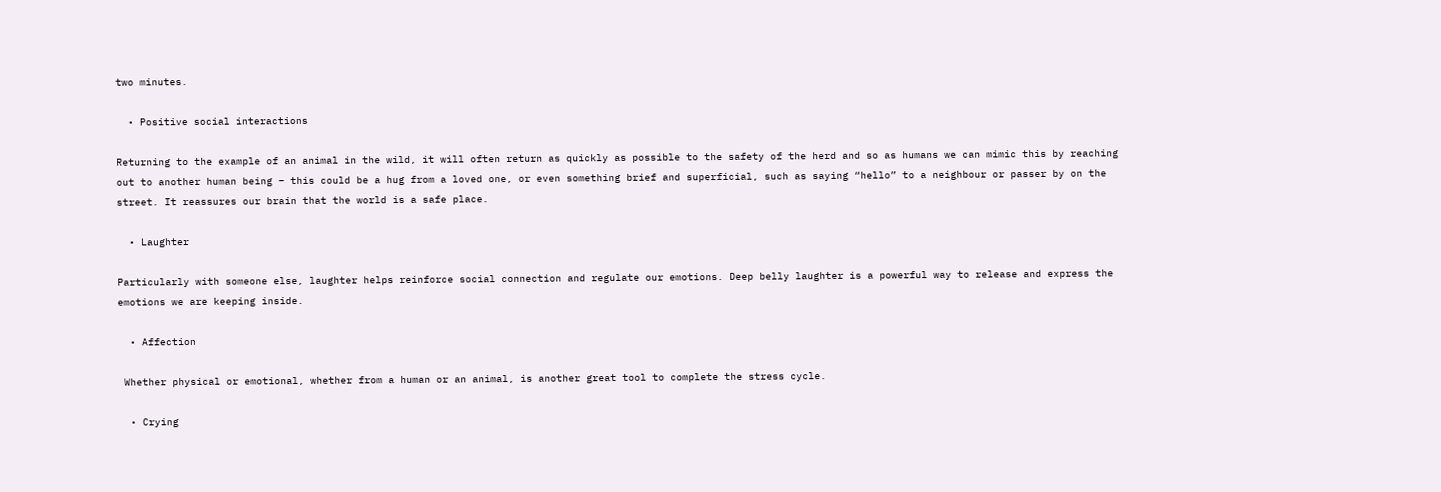two minutes.

  • Positive social interactions

Returning to the example of an animal in the wild, it will often return as quickly as possible to the safety of the herd and so as humans we can mimic this by reaching out to another human being – this could be a hug from a loved one, or even something brief and superficial, such as saying “hello” to a neighbour or passer by on the street. It reassures our brain that the world is a safe place.

  • Laughter

Particularly with someone else, laughter helps reinforce social connection and regulate our emotions. Deep belly laughter is a powerful way to release and express the emotions we are keeping inside.

  • Affection

 Whether physical or emotional, whether from a human or an animal, is another great tool to complete the stress cycle.

  • Crying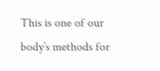This is one of our body’s methods for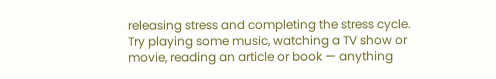releasing stress and completing the stress cycle. Try playing some music, watching a TV show or movie, reading an article or book — anything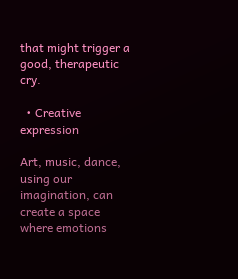that might trigger a good, therapeutic cry.

  • Creative expression

Art, music, dance, using our imagination, can create a space where emotions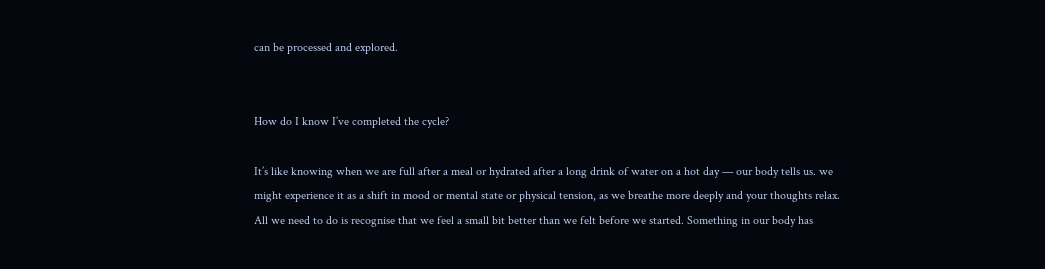can be processed and explored.


How do I know I’ve completed the cycle?

It’s like knowing when we are full after a meal or hydrated after a long drink of water on a hot day — our body tells us. we might experience it as a shift in mood or mental state or physical tension, as we breathe more deeply and your thoughts relax. All we need to do is recognise that we feel a small bit better than we felt before we started. Something in our body has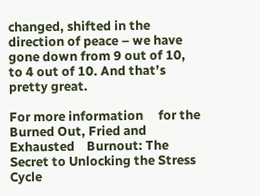changed, shifted in the direction of peace – we have gone down from 9 out of 10, to 4 out of 10. And that’s pretty great.

For more information     for the Burned Out, Fried and Exhausted    Burnout: The Secret to Unlocking the Stress Cycle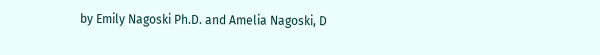by Emily Nagoski Ph.D. and Amelia Nagoski, D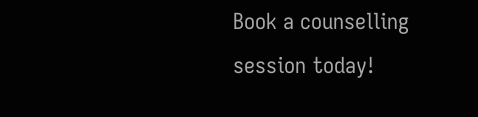Book a counselling session today!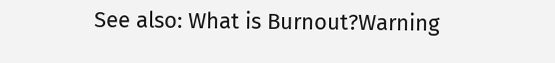See also: What is Burnout?Warning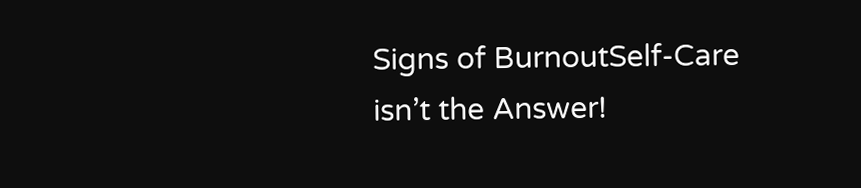Signs of BurnoutSelf-Care isn’t the Answer!